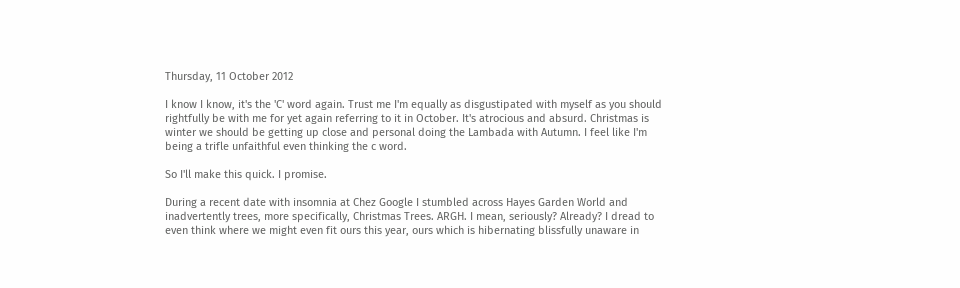Thursday, 11 October 2012

I know I know, it's the 'C' word again. Trust me I'm equally as disgustipated with myself as you should rightfully be with me for yet again referring to it in October. It's atrocious and absurd. Christmas is winter we should be getting up close and personal doing the Lambada with Autumn. I feel like I'm being a trifle unfaithful even thinking the c word.

So I'll make this quick. I promise.

During a recent date with insomnia at Chez Google I stumbled across Hayes Garden World and inadvertently trees, more specifically, Christmas Trees. ARGH. I mean, seriously? Already? I dread to even think where we might even fit ours this year, ours which is hibernating blissfully unaware in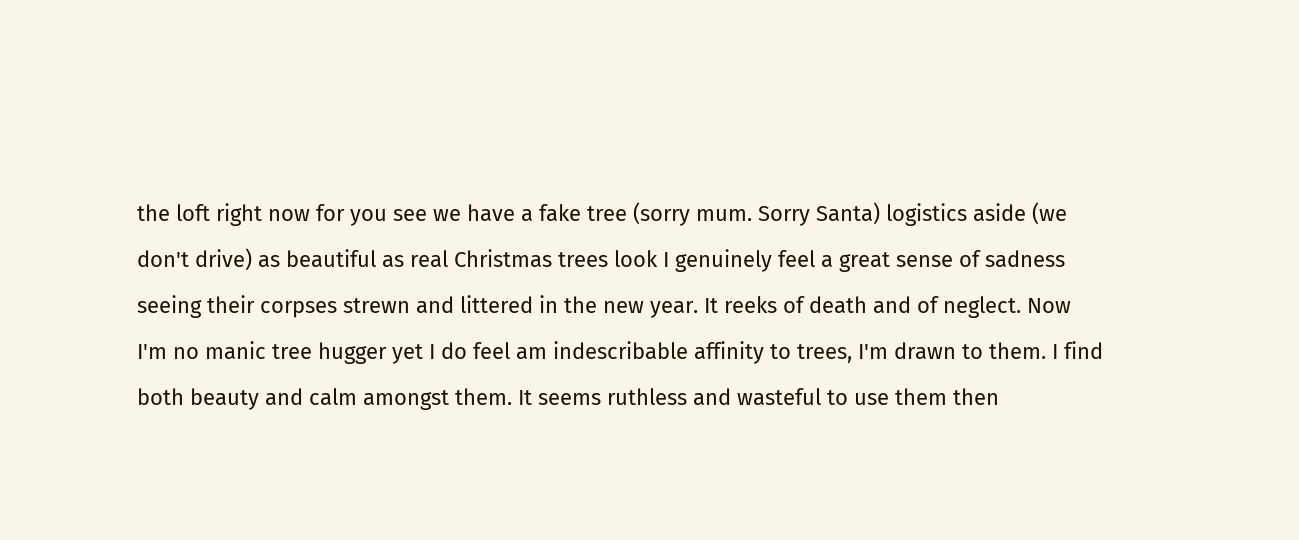the loft right now for you see we have a fake tree (sorry mum. Sorry Santa) logistics aside (we don't drive) as beautiful as real Christmas trees look I genuinely feel a great sense of sadness seeing their corpses strewn and littered in the new year. It reeks of death and of neglect. Now I'm no manic tree hugger yet I do feel am indescribable affinity to trees, I'm drawn to them. I find both beauty and calm amongst them. It seems ruthless and wasteful to use them then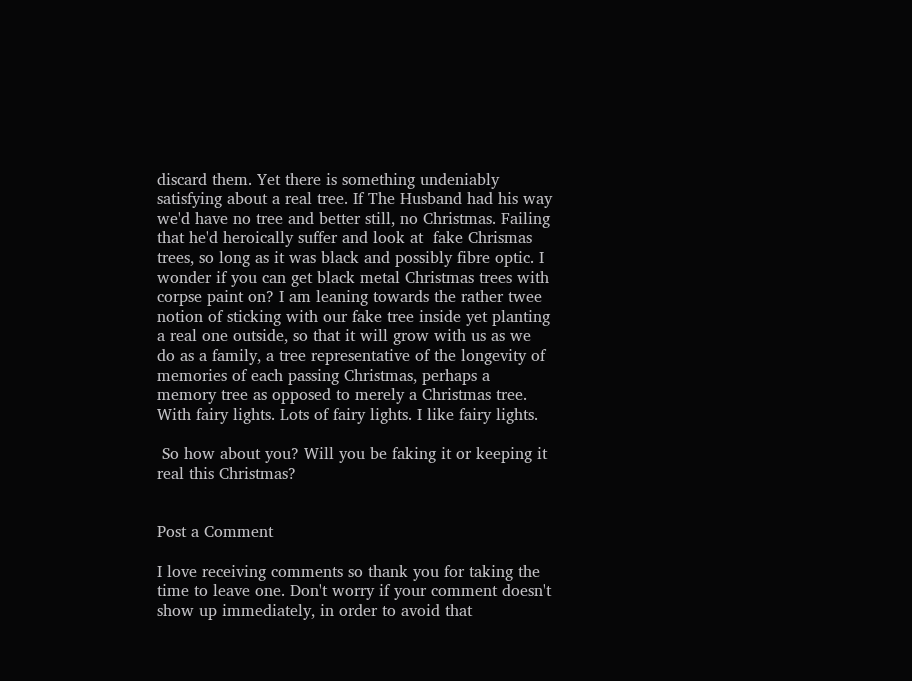discard them. Yet there is something undeniably satisfying about a real tree. If The Husband had his way we'd have no tree and better still, no Christmas. Failing that he'd heroically suffer and look at  fake Chrismas trees, so long as it was black and possibly fibre optic. I wonder if you can get black metal Christmas trees with corpse paint on? I am leaning towards the rather twee notion of sticking with our fake tree inside yet planting a real one outside, so that it will grow with us as we do as a family, a tree representative of the longevity of memories of each passing Christmas, perhaps a memory tree as opposed to merely a Christmas tree. With fairy lights. Lots of fairy lights. I like fairy lights.

 So how about you? Will you be faking it or keeping it real this Christmas?


Post a Comment

I love receiving comments so thank you for taking the time to leave one. Don't worry if your comment doesn't show up immediately, in order to avoid that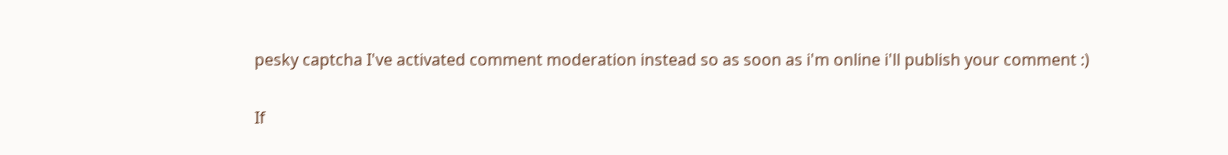pesky captcha I've activated comment moderation instead so as soon as i'm online i'll publish your comment :)

If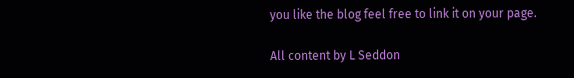you like the blog feel free to link it on your page.

All content by L Seddon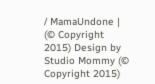/ MamaUndone | (© Copyright 2015) Design by Studio Mommy (© Copyright 2015)